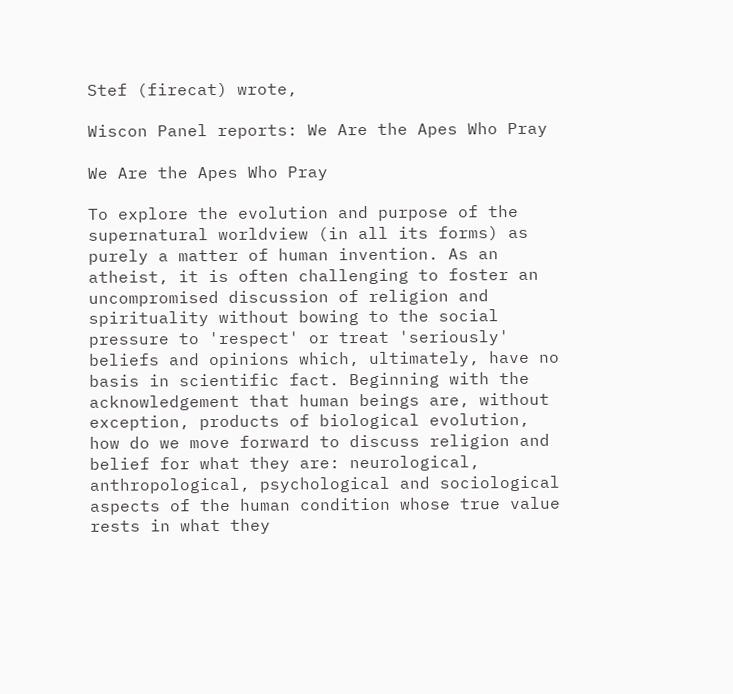Stef (firecat) wrote,

Wiscon Panel reports: We Are the Apes Who Pray

We Are the Apes Who Pray

To explore the evolution and purpose of the supernatural worldview (in all its forms) as purely a matter of human invention. As an atheist, it is often challenging to foster an uncompromised discussion of religion and spirituality without bowing to the social pressure to 'respect' or treat 'seriously' beliefs and opinions which, ultimately, have no basis in scientific fact. Beginning with the acknowledgement that human beings are, without exception, products of biological evolution, how do we move forward to discuss religion and belief for what they are: neurological, anthropological, psychological and sociological aspects of the human condition whose true value rests in what they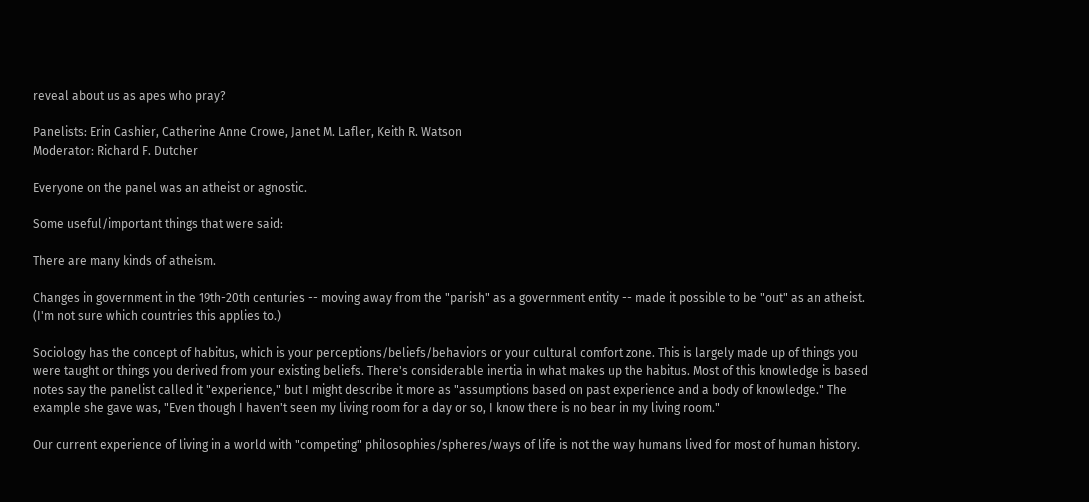reveal about us as apes who pray?

Panelists: Erin Cashier, Catherine Anne Crowe, Janet M. Lafler, Keith R. Watson
Moderator: Richard F. Dutcher

Everyone on the panel was an atheist or agnostic.

Some useful/important things that were said:

There are many kinds of atheism.

Changes in government in the 19th-20th centuries -- moving away from the "parish" as a government entity -- made it possible to be "out" as an atheist. (I'm not sure which countries this applies to.)

Sociology has the concept of habitus, which is your perceptions/beliefs/behaviors or your cultural comfort zone. This is largely made up of things you were taught or things you derived from your existing beliefs. There's considerable inertia in what makes up the habitus. Most of this knowledge is based notes say the panelist called it "experience," but I might describe it more as "assumptions based on past experience and a body of knowledge." The example she gave was, "Even though I haven't seen my living room for a day or so, I know there is no bear in my living room."

Our current experience of living in a world with "competing" philosophies/spheres/ways of life is not the way humans lived for most of human history.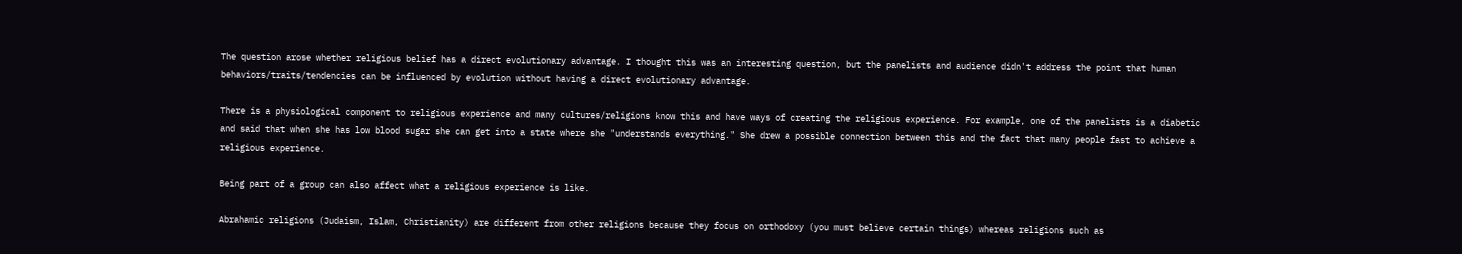The question arose whether religious belief has a direct evolutionary advantage. I thought this was an interesting question, but the panelists and audience didn't address the point that human behaviors/traits/tendencies can be influenced by evolution without having a direct evolutionary advantage.

There is a physiological component to religious experience and many cultures/religions know this and have ways of creating the religious experience. For example, one of the panelists is a diabetic and said that when she has low blood sugar she can get into a state where she "understands everything." She drew a possible connection between this and the fact that many people fast to achieve a religious experience.

Being part of a group can also affect what a religious experience is like.

Abrahamic religions (Judaism, Islam, Christianity) are different from other religions because they focus on orthodoxy (you must believe certain things) whereas religions such as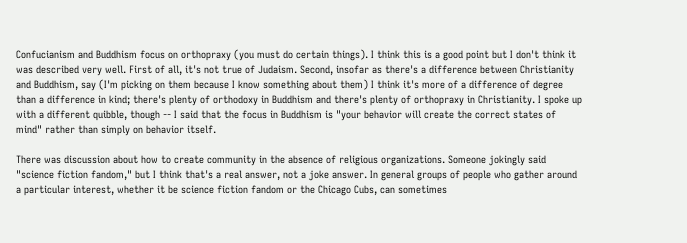Confucianism and Buddhism focus on orthopraxy (you must do certain things). I think this is a good point but I don't think it was described very well. First of all, it's not true of Judaism. Second, insofar as there's a difference between Christianity and Buddhism, say (I'm picking on them because I know something about them) I think it's more of a difference of degree than a difference in kind; there's plenty of orthodoxy in Buddhism and there's plenty of orthopraxy in Christianity. I spoke up with a different quibble, though -- I said that the focus in Buddhism is "your behavior will create the correct states of mind" rather than simply on behavior itself.

There was discussion about how to create community in the absence of religious organizations. Someone jokingly said "science fiction fandom," but I think that's a real answer, not a joke answer. In general groups of people who gather around a particular interest, whether it be science fiction fandom or the Chicago Cubs, can sometimes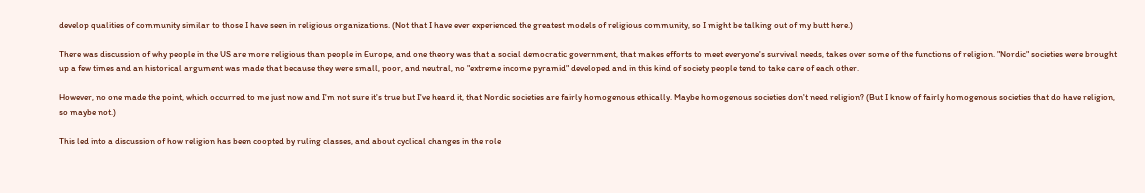develop qualities of community similar to those I have seen in religious organizations. (Not that I have ever experienced the greatest models of religious community, so I might be talking out of my butt here.)

There was discussion of why people in the US are more religious than people in Europe, and one theory was that a social democratic government, that makes efforts to meet everyone's survival needs, takes over some of the functions of religion. "Nordic" societies were brought up a few times and an historical argument was made that because they were small, poor, and neutral, no "extreme income pyramid" developed and in this kind of society people tend to take care of each other.

However, no one made the point, which occurred to me just now and I'm not sure it's true but I've heard it, that Nordic societies are fairly homogenous ethically. Maybe homogenous societies don't need religion? (But I know of fairly homogenous societies that do have religion, so maybe not.)

This led into a discussion of how religion has been coopted by ruling classes, and about cyclical changes in the role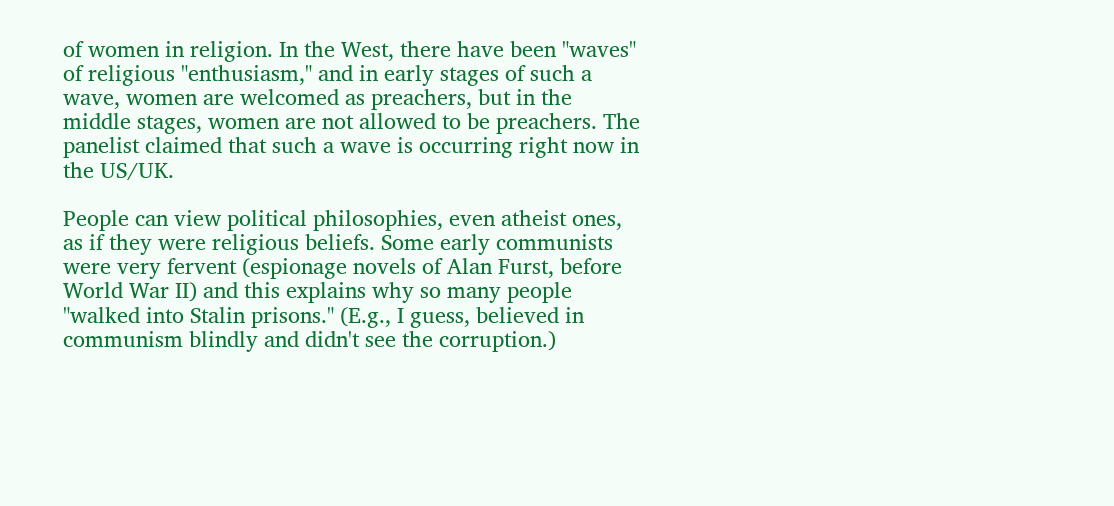of women in religion. In the West, there have been "waves" of religious "enthusiasm," and in early stages of such a wave, women are welcomed as preachers, but in the middle stages, women are not allowed to be preachers. The panelist claimed that such a wave is occurring right now in the US/UK.

People can view political philosophies, even atheist ones, as if they were religious beliefs. Some early communists were very fervent (espionage novels of Alan Furst, before World War II) and this explains why so many people "walked into Stalin prisons." (E.g., I guess, believed in communism blindly and didn't see the corruption.)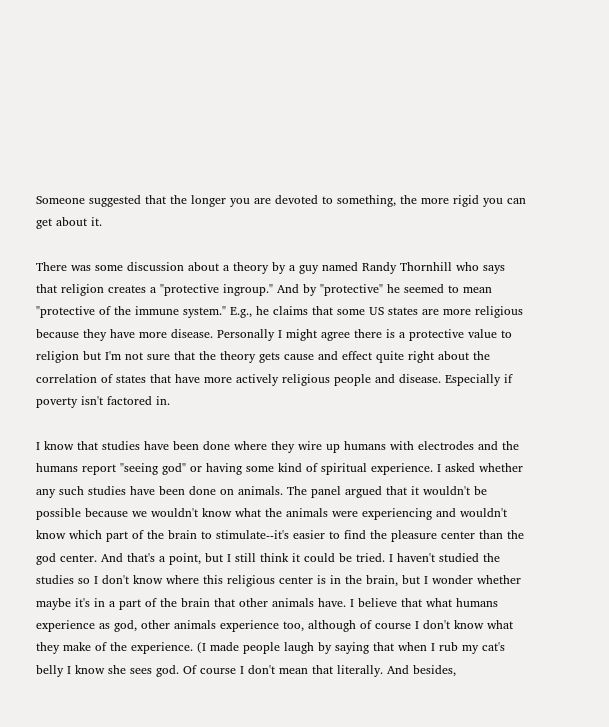Someone suggested that the longer you are devoted to something, the more rigid you can get about it.

There was some discussion about a theory by a guy named Randy Thornhill who says that religion creates a "protective ingroup." And by "protective" he seemed to mean "protective of the immune system." E.g., he claims that some US states are more religious because they have more disease. Personally I might agree there is a protective value to religion but I'm not sure that the theory gets cause and effect quite right about the correlation of states that have more actively religious people and disease. Especially if poverty isn't factored in.

I know that studies have been done where they wire up humans with electrodes and the humans report "seeing god" or having some kind of spiritual experience. I asked whether any such studies have been done on animals. The panel argued that it wouldn't be possible because we wouldn't know what the animals were experiencing and wouldn't know which part of the brain to stimulate--it's easier to find the pleasure center than the god center. And that's a point, but I still think it could be tried. I haven't studied the studies so I don't know where this religious center is in the brain, but I wonder whether maybe it's in a part of the brain that other animals have. I believe that what humans experience as god, other animals experience too, although of course I don't know what they make of the experience. (I made people laugh by saying that when I rub my cat's belly I know she sees god. Of course I don't mean that literally. And besides,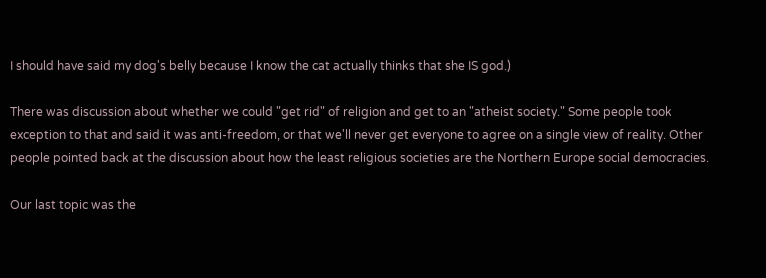I should have said my dog's belly because I know the cat actually thinks that she IS god.)

There was discussion about whether we could "get rid" of religion and get to an "atheist society." Some people took exception to that and said it was anti-freedom, or that we'll never get everyone to agree on a single view of reality. Other people pointed back at the discussion about how the least religious societies are the Northern Europe social democracies.

Our last topic was the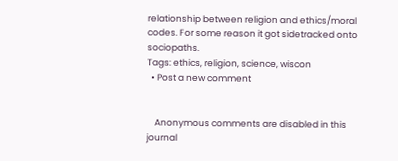relationship between religion and ethics/moral codes. For some reason it got sidetracked onto sociopaths.
Tags: ethics, religion, science, wiscon
  • Post a new comment


    Anonymous comments are disabled in this journal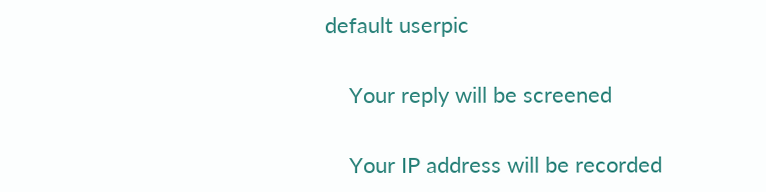default userpic

    Your reply will be screened

    Your IP address will be recorded